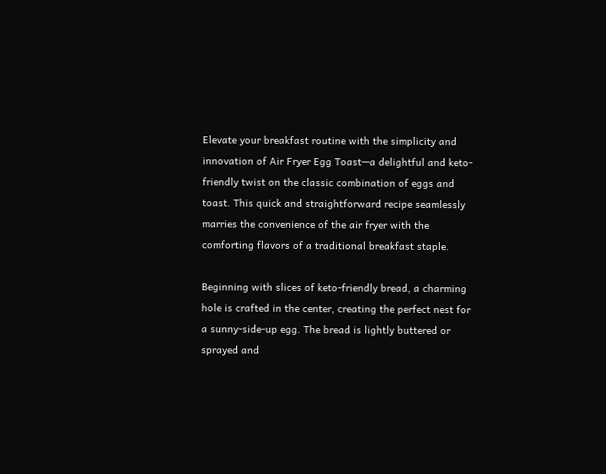Elevate your breakfast routine with the simplicity and innovation of Air Fryer Egg Toast—a delightful and keto-friendly twist on the classic combination of eggs and toast. This quick and straightforward recipe seamlessly marries the convenience of the air fryer with the comforting flavors of a traditional breakfast staple.

Beginning with slices of keto-friendly bread, a charming hole is crafted in the center, creating the perfect nest for a sunny-side-up egg. The bread is lightly buttered or sprayed and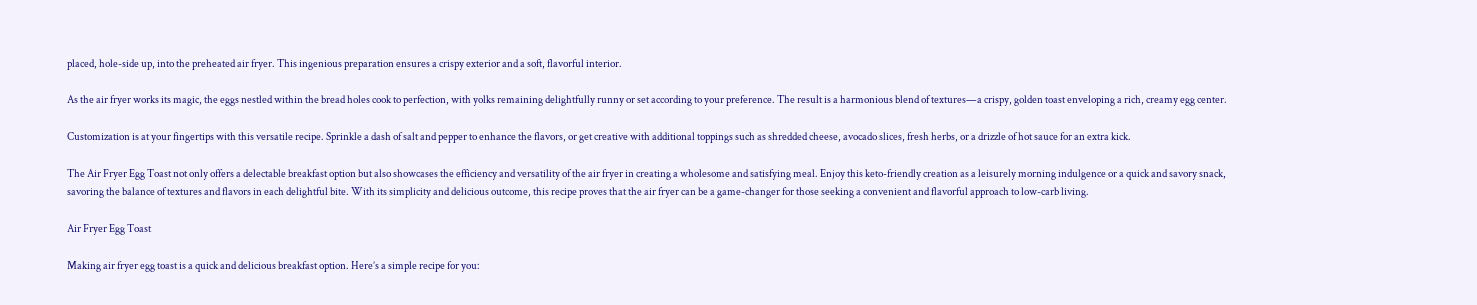placed, hole-side up, into the preheated air fryer. This ingenious preparation ensures a crispy exterior and a soft, flavorful interior.

As the air fryer works its magic, the eggs nestled within the bread holes cook to perfection, with yolks remaining delightfully runny or set according to your preference. The result is a harmonious blend of textures—a crispy, golden toast enveloping a rich, creamy egg center.

Customization is at your fingertips with this versatile recipe. Sprinkle a dash of salt and pepper to enhance the flavors, or get creative with additional toppings such as shredded cheese, avocado slices, fresh herbs, or a drizzle of hot sauce for an extra kick.

The Air Fryer Egg Toast not only offers a delectable breakfast option but also showcases the efficiency and versatility of the air fryer in creating a wholesome and satisfying meal. Enjoy this keto-friendly creation as a leisurely morning indulgence or a quick and savory snack, savoring the balance of textures and flavors in each delightful bite. With its simplicity and delicious outcome, this recipe proves that the air fryer can be a game-changer for those seeking a convenient and flavorful approach to low-carb living.

Air Fryer Egg Toast

Making air fryer egg toast is a quick and delicious breakfast option. Here’s a simple recipe for you: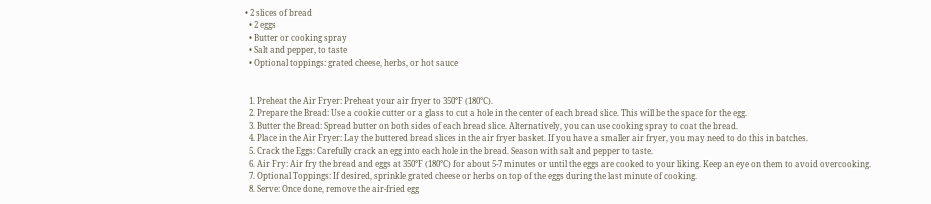• 2 slices of bread
  • 2 eggs
  • Butter or cooking spray
  • Salt and pepper, to taste
  • Optional toppings: grated cheese, herbs, or hot sauce


  1. Preheat the Air Fryer: Preheat your air fryer to 350°F (180°C).
  2. Prepare the Bread: Use a cookie cutter or a glass to cut a hole in the center of each bread slice. This will be the space for the egg.
  3. Butter the Bread: Spread butter on both sides of each bread slice. Alternatively, you can use cooking spray to coat the bread.
  4. Place in the Air Fryer: Lay the buttered bread slices in the air fryer basket. If you have a smaller air fryer, you may need to do this in batches.
  5. Crack the Eggs: Carefully crack an egg into each hole in the bread. Season with salt and pepper to taste.
  6. Air Fry: Air fry the bread and eggs at 350°F (180°C) for about 5-7 minutes or until the eggs are cooked to your liking. Keep an eye on them to avoid overcooking.
  7. Optional Toppings: If desired, sprinkle grated cheese or herbs on top of the eggs during the last minute of cooking.
  8. Serve: Once done, remove the air-fried egg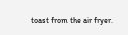toast from the air fryer.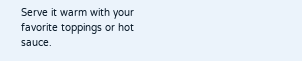Serve it warm with your favorite toppings or hot sauce.